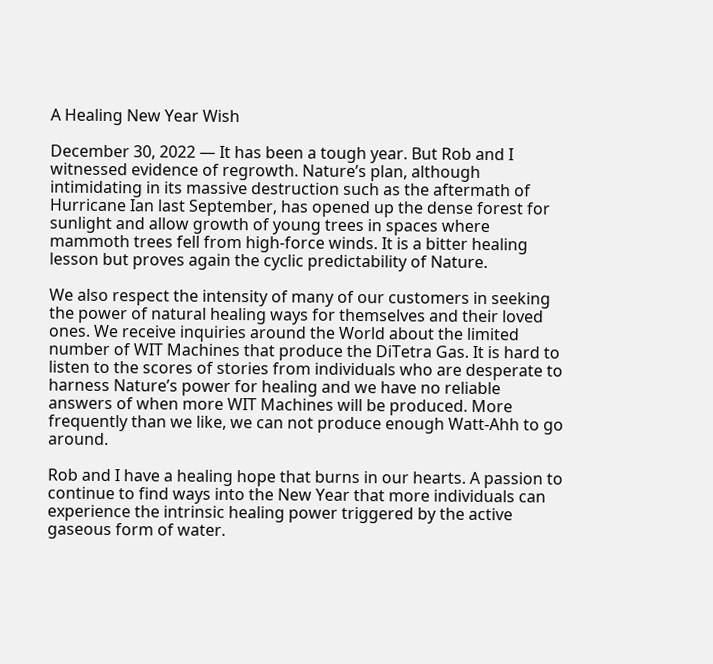A Healing New Year Wish

December 30, 2022 — It has been a tough year. But Rob and I witnessed evidence of regrowth. Nature’s plan, although intimidating in its massive destruction such as the aftermath of Hurricane Ian last September, has opened up the dense forest for sunlight and allow growth of young trees in spaces where mammoth trees fell from high-force winds. It is a bitter healing lesson but proves again the cyclic predictability of Nature.

We also respect the intensity of many of our customers in seeking the power of natural healing ways for themselves and their loved ones. We receive inquiries around the World about the limited number of WIT Machines that produce the DiTetra Gas. It is hard to listen to the scores of stories from individuals who are desperate to harness Nature’s power for healing and we have no reliable answers of when more WIT Machines will be produced. More frequently than we like, we can not produce enough Watt-Ahh to go around.

Rob and I have a healing hope that burns in our hearts. A passion to continue to find ways into the New Year that more individuals can experience the intrinsic healing power triggered by the active gaseous form of water.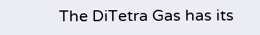The DiTetra Gas has its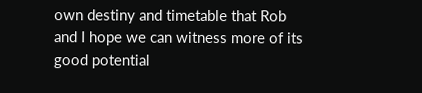own destiny and timetable that Rob and I hope we can witness more of its good potential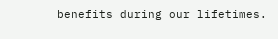benefits during our lifetimes.